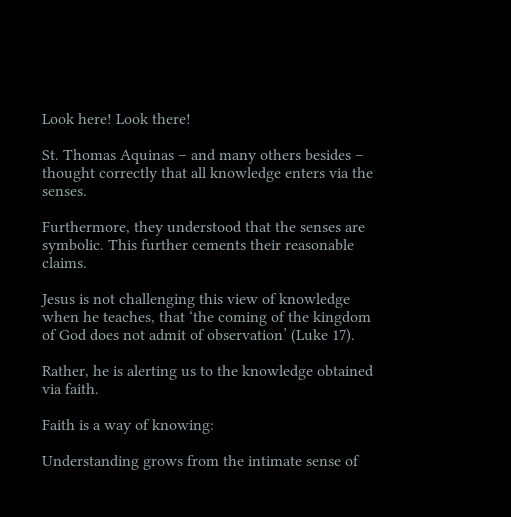Look here! Look there!

St. Thomas Aquinas – and many others besides – thought correctly that all knowledge enters via the senses.

Furthermore, they understood that the senses are symbolic. This further cements their reasonable claims.

Jesus is not challenging this view of knowledge when he teaches, that ‘the coming of the kingdom of God does not admit of observation’ (Luke 17).

Rather, he is alerting us to the knowledge obtained via faith.

Faith is a way of knowing:

Understanding grows from the intimate sense of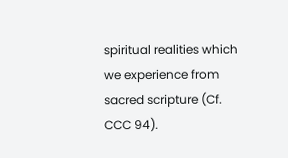spiritual realities which we experience from sacred scripture (Cf. CCC 94).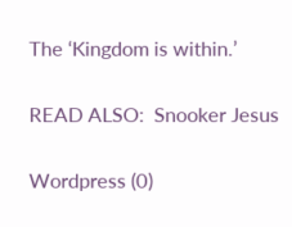The ‘Kingdom is within.’


READ ALSO:  Snooker Jesus


Wordpress (0)